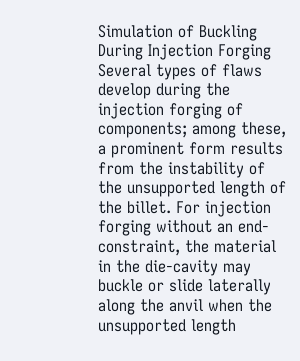Simulation of Buckling During Injection Forging
Several types of flaws develop during the injection forging of components; among these, a prominent form results from the instability of the unsupported length of the billet. For injection forging without an end-constraint, the material in the die-cavity may buckle or slide laterally along the anvil when the unsupported length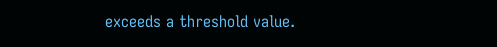exceeds a threshold value.